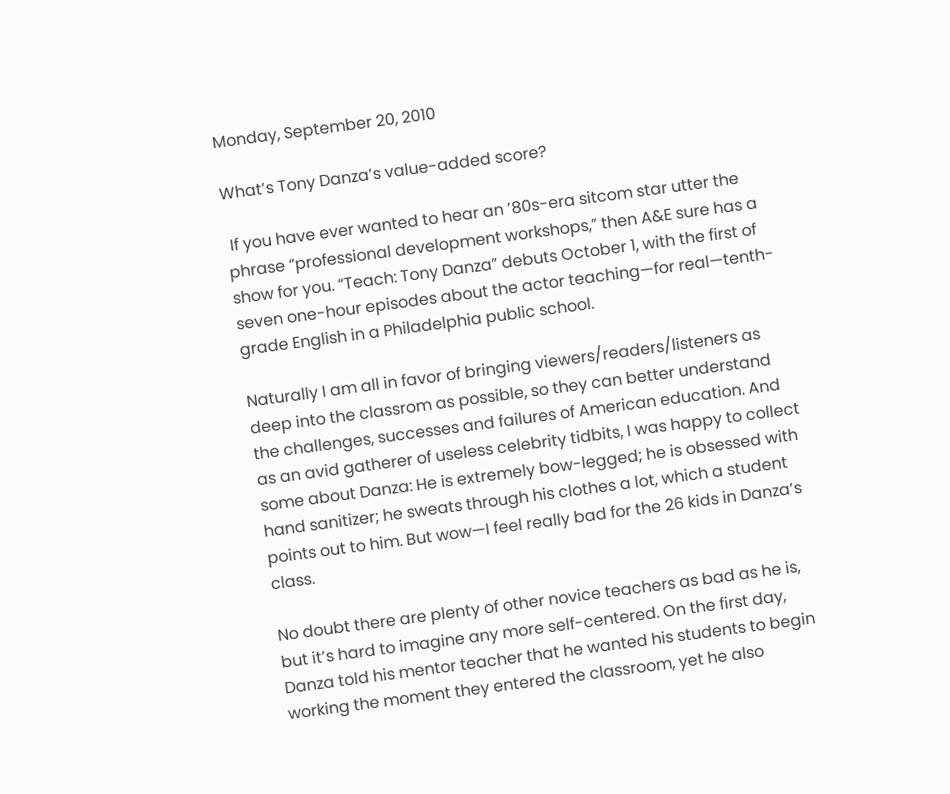Monday, September 20, 2010

What’s Tony Danza’s value-added score?

 If you have ever wanted to hear an ’80s-era sitcom star utter the phrase “professional development workshops,” then A&E sure has a show for you. “Teach: Tony Danza” debuts October 1, with the first of seven one-hour episodes about the actor teaching—for real—tenth-grade English in a Philadelphia public school.

Naturally I am all in favor of bringing viewers/readers/listeners as deep into the classrom as possible, so they can better understand the challenges, successes and failures of American education. And as an avid gatherer of useless celebrity tidbits, I was happy to collect some about Danza: He is extremely bow-legged; he is obsessed with hand sanitizer; he sweats through his clothes a lot, which a student points out to him. But wow—I feel really bad for the 26 kids in Danza’s class.

No doubt there are plenty of other novice teachers as bad as he is, but it’s hard to imagine any more self-centered. On the first day, Danza told his mentor teacher that he wanted his students to begin working the moment they entered the classroom, yet he also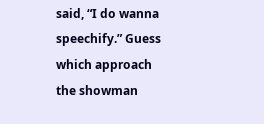said, “I do wanna speechify.” Guess which approach the showman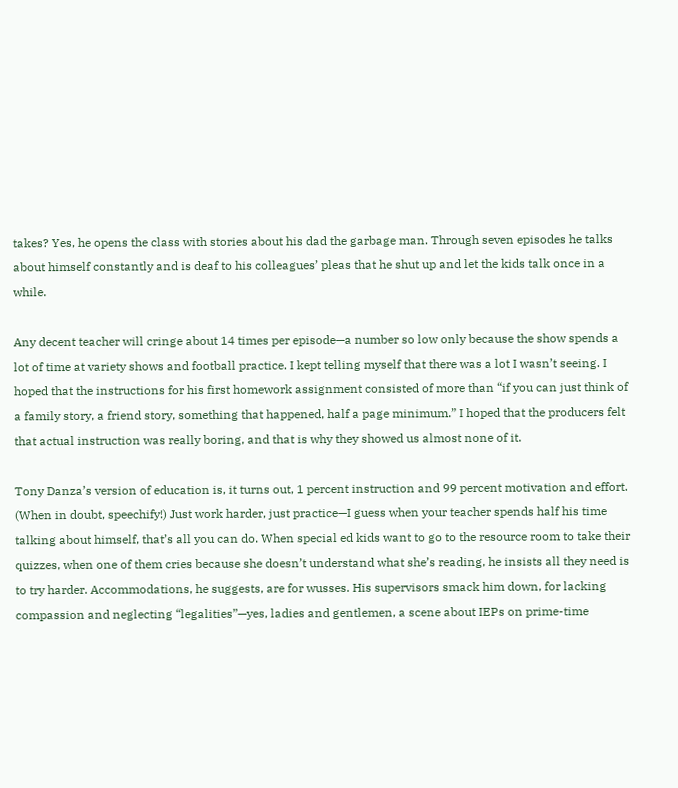takes? Yes, he opens the class with stories about his dad the garbage man. Through seven episodes he talks about himself constantly and is deaf to his colleagues’ pleas that he shut up and let the kids talk once in a while.

Any decent teacher will cringe about 14 times per episode—a number so low only because the show spends a lot of time at variety shows and football practice. I kept telling myself that there was a lot I wasn’t seeing. I hoped that the instructions for his first homework assignment consisted of more than “if you can just think of a family story, a friend story, something that happened, half a page minimum.” I hoped that the producers felt that actual instruction was really boring, and that is why they showed us almost none of it.

Tony Danza’s version of education is, it turns out, 1 percent instruction and 99 percent motivation and effort. (When in doubt, speechify!) Just work harder, just practice—I guess when your teacher spends half his time talking about himself, that’s all you can do. When special ed kids want to go to the resource room to take their quizzes, when one of them cries because she doesn’t understand what she’s reading, he insists all they need is to try harder. Accommodations, he suggests, are for wusses. His supervisors smack him down, for lacking compassion and neglecting “legalities”—yes, ladies and gentlemen, a scene about IEPs on prime-time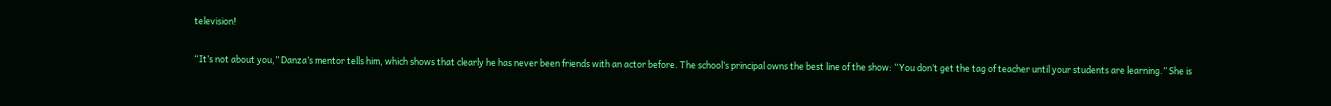television!

“It’s not about you,” Danza’s mentor tells him, which shows that clearly he has never been friends with an actor before. The school’s principal owns the best line of the show: “You don’t get the tag of teacher until your students are learning.” She is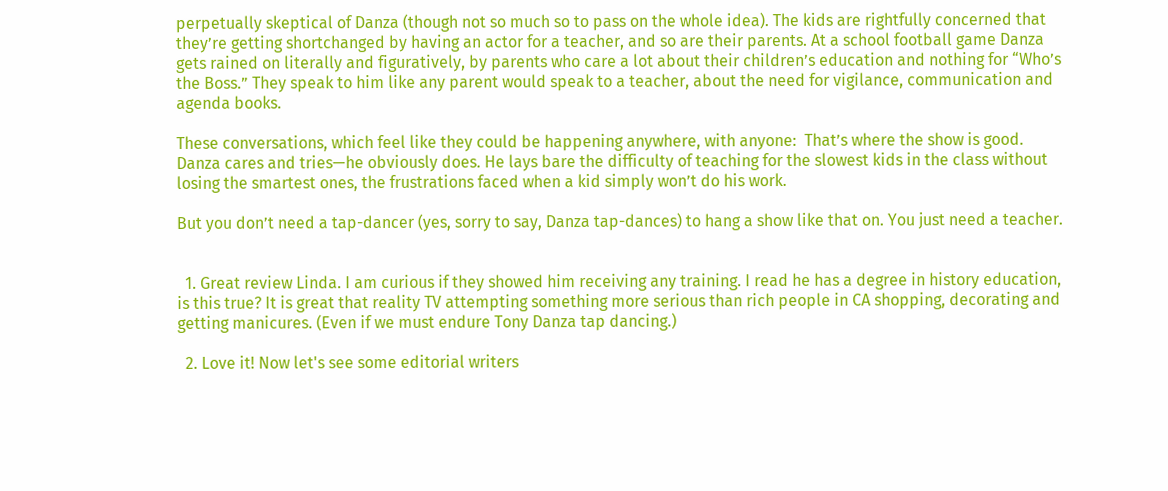perpetually skeptical of Danza (though not so much so to pass on the whole idea). The kids are rightfully concerned that they’re getting shortchanged by having an actor for a teacher, and so are their parents. At a school football game Danza gets rained on literally and figuratively, by parents who care a lot about their children’s education and nothing for “Who’s the Boss.” They speak to him like any parent would speak to a teacher, about the need for vigilance, communication and agenda books.

These conversations, which feel like they could be happening anywhere, with anyone:  That’s where the show is good. Danza cares and tries—he obviously does. He lays bare the difficulty of teaching for the slowest kids in the class without losing the smartest ones, the frustrations faced when a kid simply won’t do his work.

But you don’t need a tap-dancer (yes, sorry to say, Danza tap-dances) to hang a show like that on. You just need a teacher.


  1. Great review Linda. I am curious if they showed him receiving any training. I read he has a degree in history education, is this true? It is great that reality TV attempting something more serious than rich people in CA shopping, decorating and getting manicures. (Even if we must endure Tony Danza tap dancing.)

  2. Love it! Now let's see some editorial writers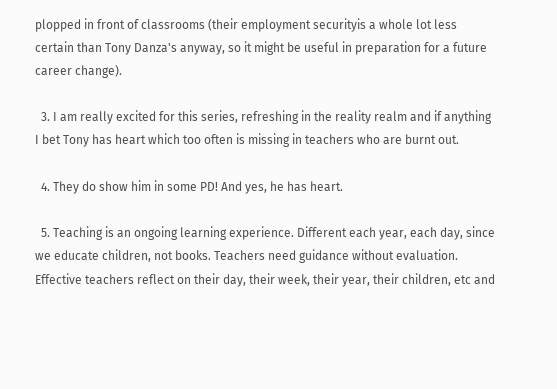plopped in front of classrooms (their employment securityis a whole lot less certain than Tony Danza's anyway, so it might be useful in preparation for a future career change).

  3. I am really excited for this series, refreshing in the reality realm and if anything I bet Tony has heart which too often is missing in teachers who are burnt out.

  4. They do show him in some PD! And yes, he has heart.

  5. Teaching is an ongoing learning experience. Different each year, each day, since we educate children, not books. Teachers need guidance without evaluation. Effective teachers reflect on their day, their week, their year, their children, etc and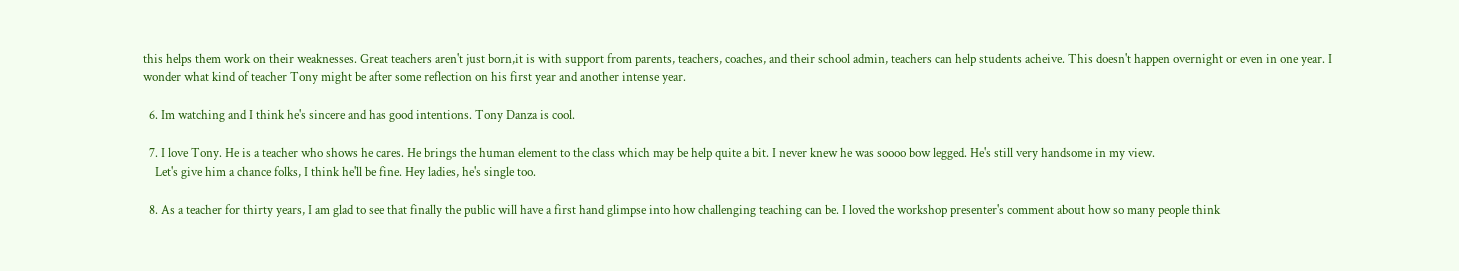this helps them work on their weaknesses. Great teachers aren't just born,it is with support from parents, teachers, coaches, and their school admin, teachers can help students acheive. This doesn't happen overnight or even in one year. I wonder what kind of teacher Tony might be after some reflection on his first year and another intense year.

  6. Im watching and I think he's sincere and has good intentions. Tony Danza is cool.

  7. I love Tony. He is a teacher who shows he cares. He brings the human element to the class which may be help quite a bit. I never knew he was soooo bow legged. He's still very handsome in my view.
    Let's give him a chance folks, I think he'll be fine. Hey ladies, he's single too.

  8. As a teacher for thirty years, I am glad to see that finally the public will have a first hand glimpse into how challenging teaching can be. I loved the workshop presenter's comment about how so many people think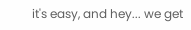it's easy, and hey... we get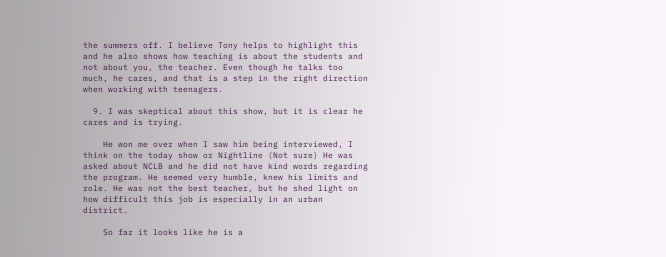the summers off. I believe Tony helps to highlight this and he also shows how teaching is about the students and not about you, the teacher. Even though he talks too much, he cares, and that is a step in the right direction when working with teenagers.

  9. I was skeptical about this show, but it is clear he cares and is trying.

    He won me over when I saw him being interviewed, I think on the today show or Nightline (Not sure) He was asked about NCLB and he did not have kind words regarding the program. He seemed very humble, knew his limits and role. He was not the best teacher, but he shed light on how difficult this job is especially in an urban district.

    So far it looks like he is a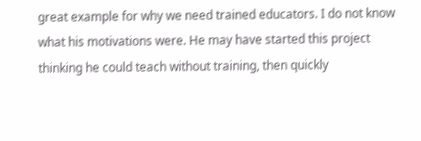great example for why we need trained educators. I do not know what his motivations were. He may have started this project thinking he could teach without training, then quickly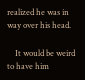realized he was in way over his head.

    It would be weird to have him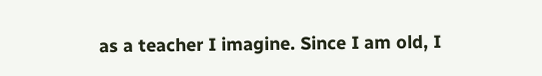as a teacher I imagine. Since I am old, I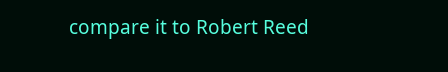compare it to Robert Reed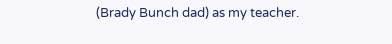(Brady Bunch dad) as my teacher.